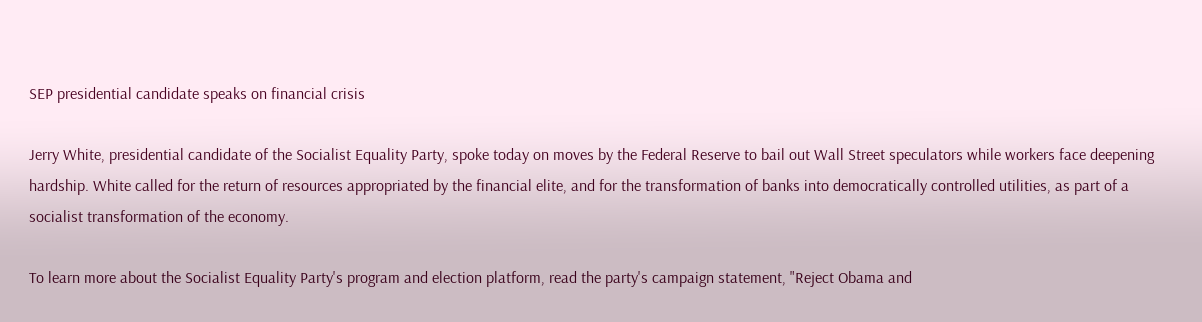SEP presidential candidate speaks on financial crisis

Jerry White, presidential candidate of the Socialist Equality Party, spoke today on moves by the Federal Reserve to bail out Wall Street speculators while workers face deepening hardship. White called for the return of resources appropriated by the financial elite, and for the transformation of banks into democratically controlled utilities, as part of a socialist transformation of the economy.

To learn more about the Socialist Equality Party's program and election platform, read the party's campaign statement, "Reject Obama and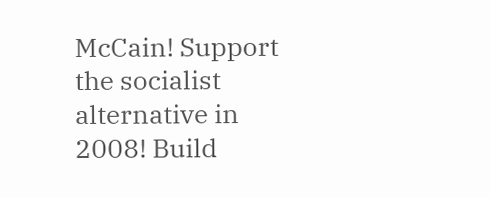McCain! Support the socialist alternative in 2008! Build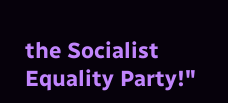the Socialist Equality Party!"